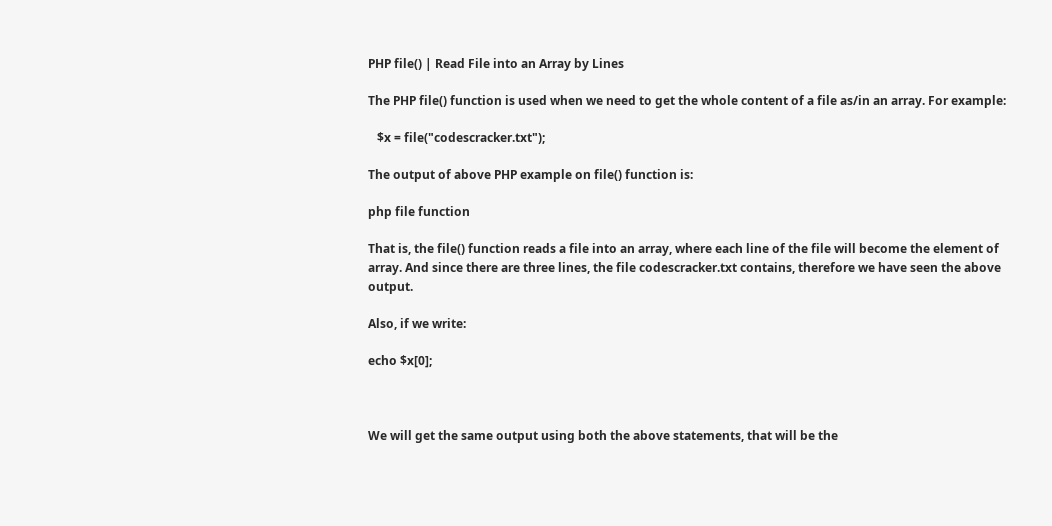PHP file() | Read File into an Array by Lines

The PHP file() function is used when we need to get the whole content of a file as/in an array. For example:

   $x = file("codescracker.txt");

The output of above PHP example on file() function is:

php file function

That is, the file() function reads a file into an array, where each line of the file will become the element of array. And since there are three lines, the file codescracker.txt contains, therefore we have seen the above output.

Also, if we write:

echo $x[0];



We will get the same output using both the above statements, that will be the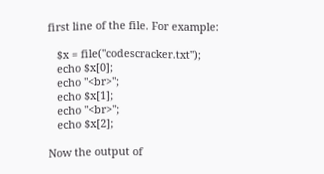first line of the file. For example:

   $x = file("codescracker.txt");
   echo $x[0];
   echo "<br>";
   echo $x[1];
   echo "<br>";
   echo $x[2];

Now the output of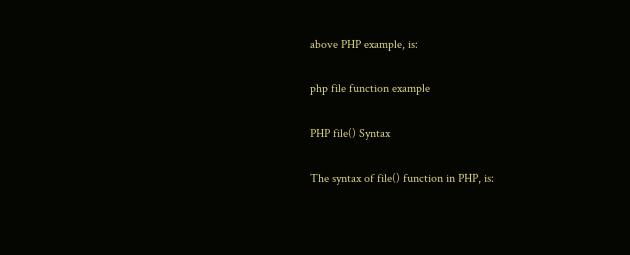above PHP example, is:

php file function example

PHP file() Syntax

The syntax of file() function in PHP, is: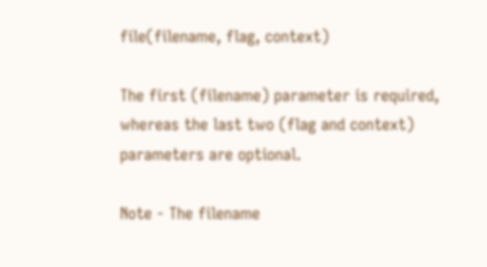file(filename, flag, context)

The first (filename) parameter is required, whereas the last two (flag and context) parameters are optional.

Note - The filename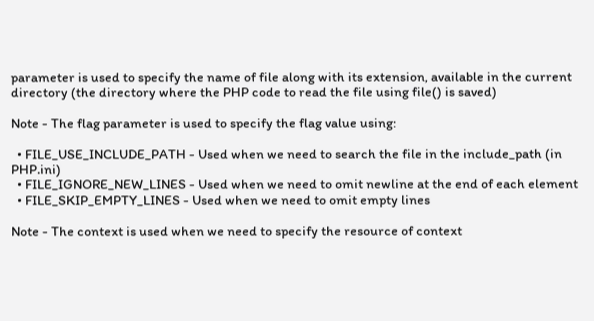parameter is used to specify the name of file along with its extension, available in the current directory (the directory where the PHP code to read the file using file() is saved)

Note - The flag parameter is used to specify the flag value using:

  • FILE_USE_INCLUDE_PATH - Used when we need to search the file in the include_path (in PHP.ini)
  • FILE_IGNORE_NEW_LINES - Used when we need to omit newline at the end of each element
  • FILE_SKIP_EMPTY_LINES - Used when we need to omit empty lines

Note - The context is used when we need to specify the resource of context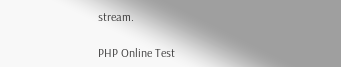stream.

PHP Online Test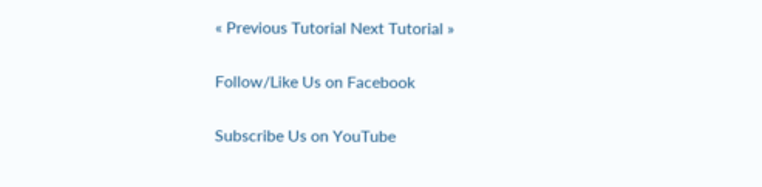« Previous Tutorial Next Tutorial »

Follow/Like Us on Facebook

Subscribe Us on YouTube